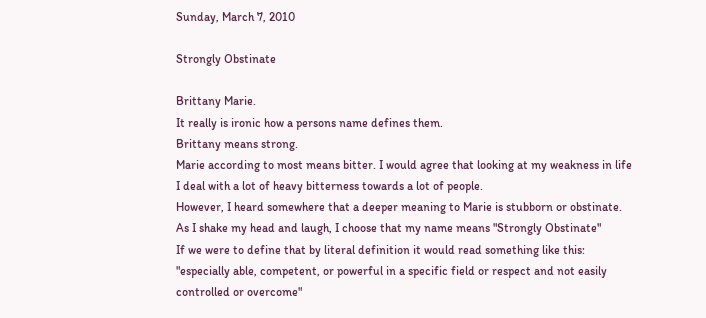Sunday, March 7, 2010

Strongly Obstinate

Brittany Marie.
It really is ironic how a persons name defines them.
Brittany means strong.
Marie according to most means bitter. I would agree that looking at my weakness in life I deal with a lot of heavy bitterness towards a lot of people.
However, I heard somewhere that a deeper meaning to Marie is stubborn or obstinate.
As I shake my head and laugh, I choose that my name means "Strongly Obstinate"
If we were to define that by literal definition it would read something like this:
"especially able, competent, or powerful in a specific field or respect and not easily controlled or overcome"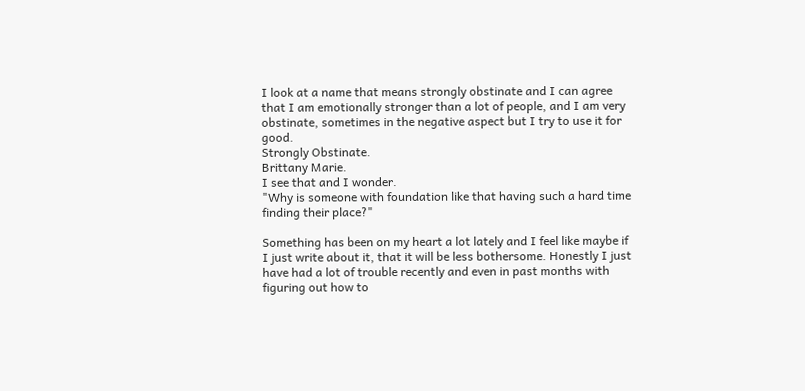I look at a name that means strongly obstinate and I can agree that I am emotionally stronger than a lot of people, and I am very obstinate, sometimes in the negative aspect but I try to use it for good.
Strongly Obstinate.
Brittany Marie.
I see that and I wonder.
"Why is someone with foundation like that having such a hard time finding their place?"

Something has been on my heart a lot lately and I feel like maybe if I just write about it, that it will be less bothersome. Honestly I just have had a lot of trouble recently and even in past months with figuring out how to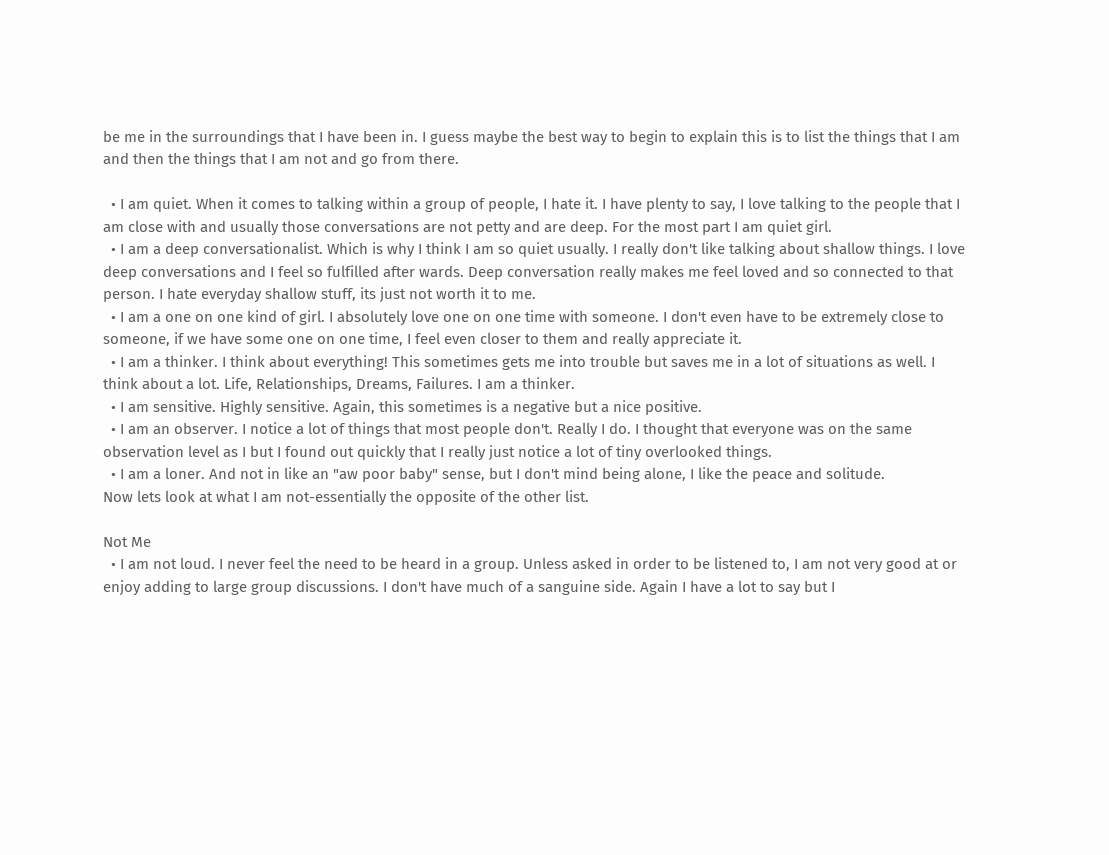be me in the surroundings that I have been in. I guess maybe the best way to begin to explain this is to list the things that I am and then the things that I am not and go from there.

  • I am quiet. When it comes to talking within a group of people, I hate it. I have plenty to say, I love talking to the people that I am close with and usually those conversations are not petty and are deep. For the most part I am quiet girl.
  • I am a deep conversationalist. Which is why I think I am so quiet usually. I really don't like talking about shallow things. I love deep conversations and I feel so fulfilled after wards. Deep conversation really makes me feel loved and so connected to that person. I hate everyday shallow stuff, its just not worth it to me.
  • I am a one on one kind of girl. I absolutely love one on one time with someone. I don't even have to be extremely close to someone, if we have some one on one time, I feel even closer to them and really appreciate it.
  • I am a thinker. I think about everything! This sometimes gets me into trouble but saves me in a lot of situations as well. I think about a lot. Life, Relationships, Dreams, Failures. I am a thinker.
  • I am sensitive. Highly sensitive. Again, this sometimes is a negative but a nice positive.
  • I am an observer. I notice a lot of things that most people don't. Really I do. I thought that everyone was on the same observation level as I but I found out quickly that I really just notice a lot of tiny overlooked things.
  • I am a loner. And not in like an "aw poor baby" sense, but I don't mind being alone, I like the peace and solitude.
Now lets look at what I am not-essentially the opposite of the other list.

Not Me
  • I am not loud. I never feel the need to be heard in a group. Unless asked in order to be listened to, I am not very good at or enjoy adding to large group discussions. I don't have much of a sanguine side. Again I have a lot to say but I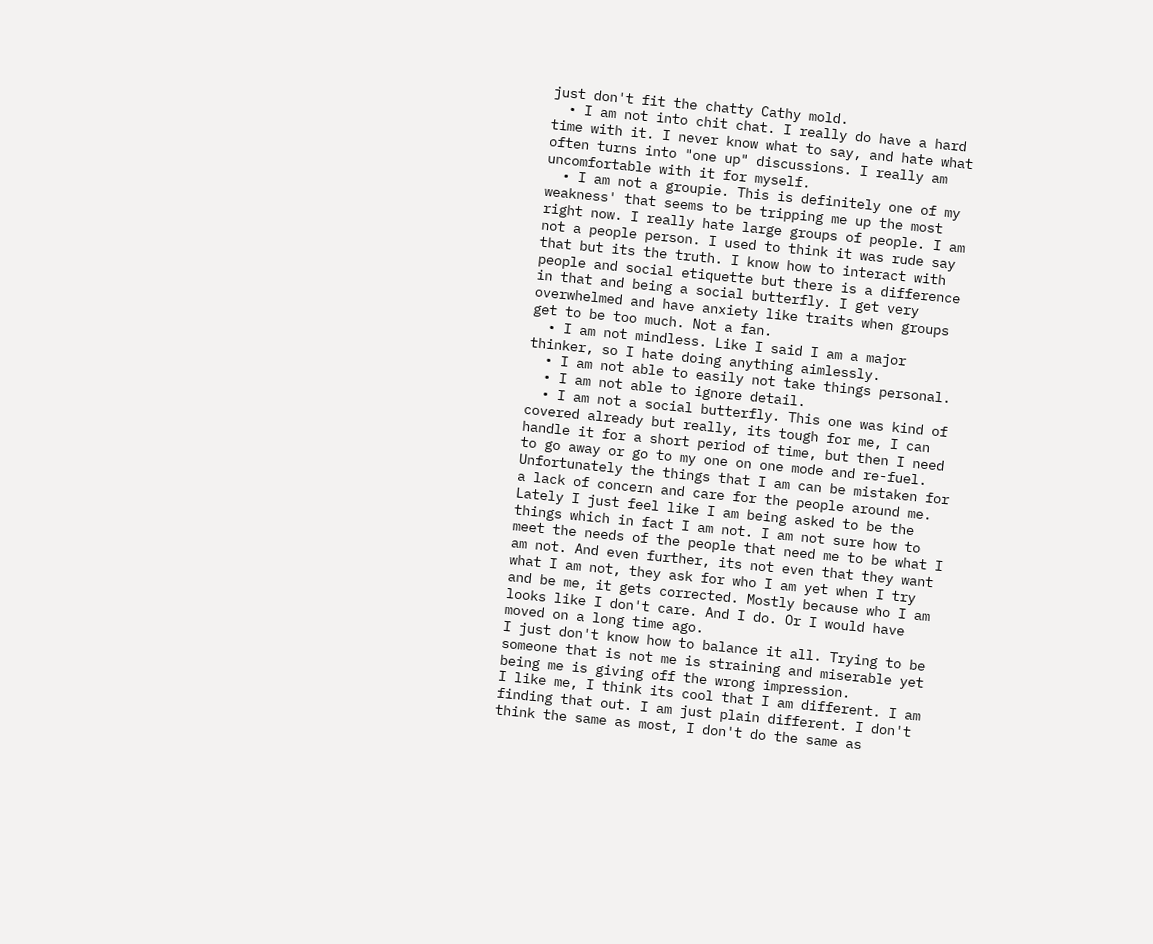just don't fit the chatty Cathy mold.
  • I am not into chit chat. I really do have a hard time with it. I never know what to say, and hate what often turns into "one up" discussions. I really am uncomfortable with it for myself.
  • I am not a groupie. This is definitely one of my weakness' that seems to be tripping me up the most right now. I really hate large groups of people. I am not a people person. I used to think it was rude say that but its the truth. I know how to interact with people and social etiquette but there is a difference in that and being a social butterfly. I get very overwhelmed and have anxiety like traits when groups get to be too much. Not a fan.
  • I am not mindless. Like I said I am a major thinker, so I hate doing anything aimlessly.
  • I am not able to easily not take things personal.
  • I am not able to ignore detail.
  • I am not a social butterfly. This one was kind of covered already but really, its tough for me, I can handle it for a short period of time, but then I need to go away or go to my one on one mode and re-fuel.
Unfortunately the things that I am can be mistaken for a lack of concern and care for the people around me. Lately I just feel like I am being asked to be the things which in fact I am not. I am not sure how to meet the needs of the people that need me to be what I am not. And even further, its not even that they want what I am not, they ask for who I am yet when I try and be me, it gets corrected. Mostly because who I am looks like I don't care. And I do. Or I would have moved on a long time ago.
I just don't know how to balance it all. Trying to be someone that is not me is straining and miserable yet being me is giving off the wrong impression.
I like me, I think its cool that I am different. I am finding that out. I am just plain different. I don't think the same as most, I don't do the same as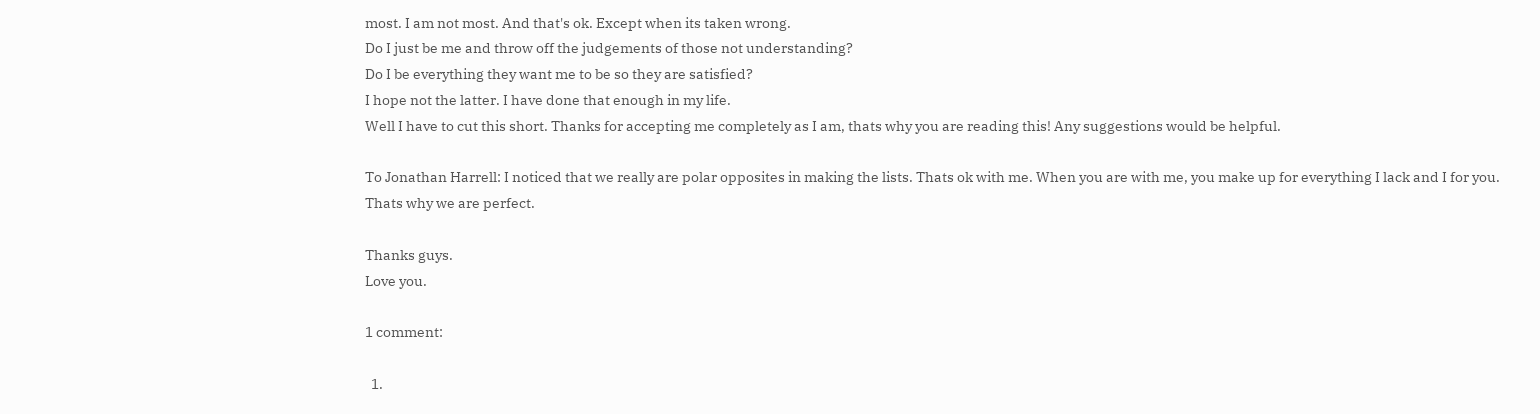most. I am not most. And that's ok. Except when its taken wrong.
Do I just be me and throw off the judgements of those not understanding?
Do I be everything they want me to be so they are satisfied?
I hope not the latter. I have done that enough in my life.
Well I have to cut this short. Thanks for accepting me completely as I am, thats why you are reading this! Any suggestions would be helpful.

To Jonathan Harrell: I noticed that we really are polar opposites in making the lists. Thats ok with me. When you are with me, you make up for everything I lack and I for you.
Thats why we are perfect.

Thanks guys.
Love you.

1 comment:

  1.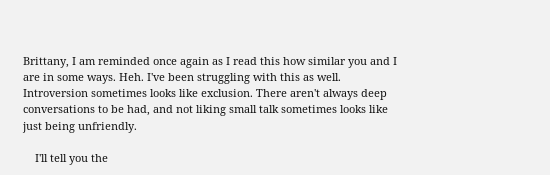Brittany, I am reminded once again as I read this how similar you and I are in some ways. Heh. I've been struggling with this as well. Introversion sometimes looks like exclusion. There aren't always deep conversations to be had, and not liking small talk sometimes looks like just being unfriendly.

    I'll tell you the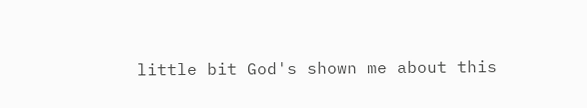little bit God's shown me about this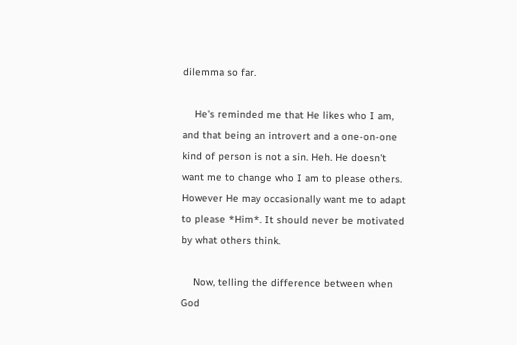dilemma so far.

    He's reminded me that He likes who I am, and that being an introvert and a one-on-one kind of person is not a sin. Heh. He doesn't want me to change who I am to please others. However He may occasionally want me to adapt to please *Him*. It should never be motivated by what others think.

    Now, telling the difference between when God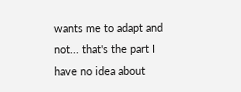wants me to adapt and not... that's the part I have no idea about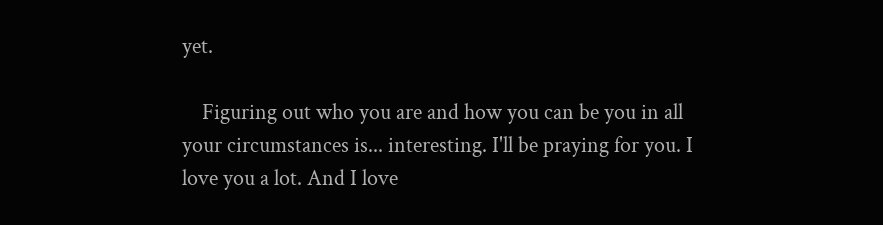yet.

    Figuring out who you are and how you can be you in all your circumstances is... interesting. I'll be praying for you. I love you a lot. And I love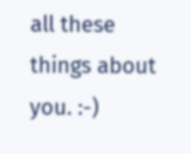all these things about you. :-)